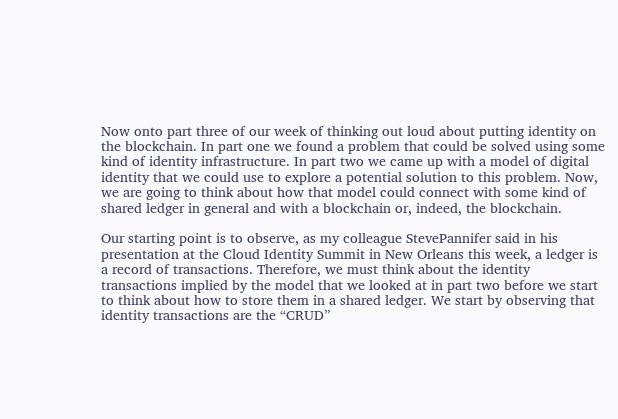Now onto part three of our week of thinking out loud about putting identity on the blockchain. In part one we found a problem that could be solved using some kind of identity infrastructure. In part two we came up with a model of digital identity that we could use to explore a potential solution to this problem. Now, we are going to think about how that model could connect with some kind of shared ledger in general and with a blockchain or, indeed, the blockchain.

Our starting point is to observe, as my colleague StevePannifer said in his presentation at the Cloud Identity Summit in New Orleans this week, a ledger is a record of transactions. Therefore, we must think about the identity transactions implied by the model that we looked at in part two before we start to think about how to store them in a shared ledger. We start by observing that identity transactions are the “CRUD”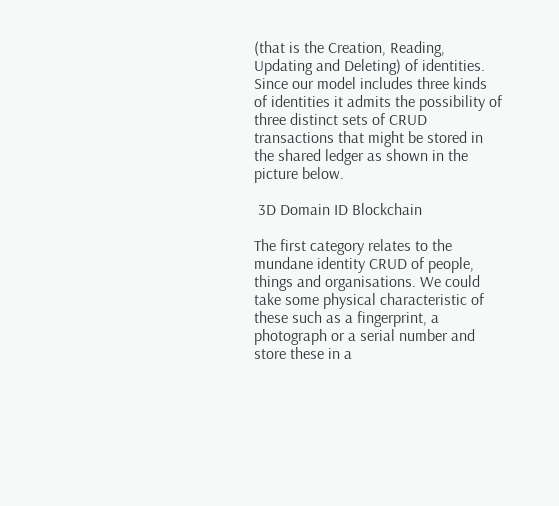(that is the Creation, Reading, Updating and Deleting) of identities. Since our model includes three kinds of identities it admits the possibility of three distinct sets of CRUD transactions that might be stored in the shared ledger as shown in the picture below.

 3D Domain ID Blockchain

The first category relates to the mundane identity CRUD of people, things and organisations. We could take some physical characteristic of these such as a fingerprint, a photograph or a serial number and store these in a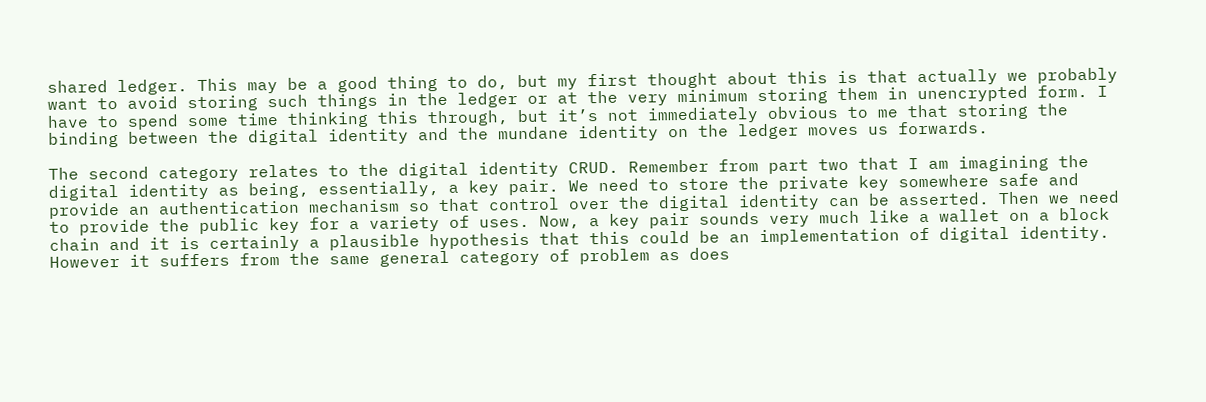shared ledger. This may be a good thing to do, but my first thought about this is that actually we probably want to avoid storing such things in the ledger or at the very minimum storing them in unencrypted form. I have to spend some time thinking this through, but it’s not immediately obvious to me that storing the binding between the digital identity and the mundane identity on the ledger moves us forwards.

The second category relates to the digital identity CRUD. Remember from part two that I am imagining the digital identity as being, essentially, a key pair. We need to store the private key somewhere safe and provide an authentication mechanism so that control over the digital identity can be asserted. Then we need to provide the public key for a variety of uses. Now, a key pair sounds very much like a wallet on a block chain and it is certainly a plausible hypothesis that this could be an implementation of digital identity. However it suffers from the same general category of problem as does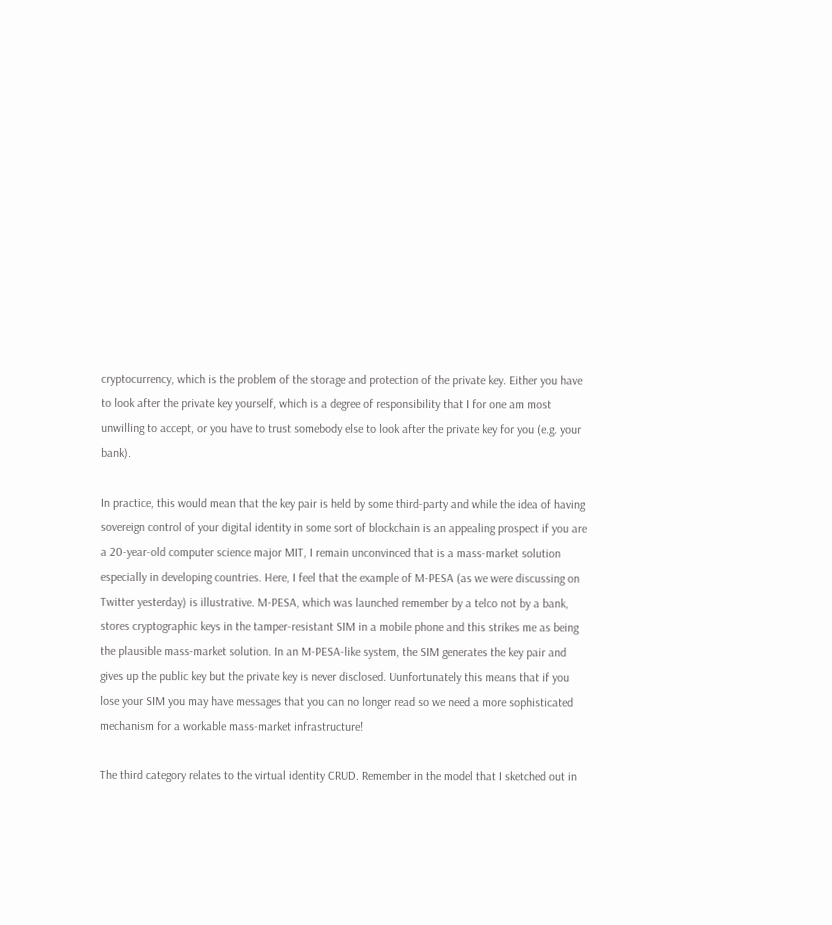cryptocurrency, which is the problem of the storage and protection of the private key. Either you have to look after the private key yourself, which is a degree of responsibility that I for one am most unwilling to accept, or you have to trust somebody else to look after the private key for you (e.g. your bank).

In practice, this would mean that the key pair is held by some third-party and while the idea of having sovereign control of your digital identity in some sort of blockchain is an appealing prospect if you are a 20-year-old computer science major MIT, I remain unconvinced that is a mass-market solution especially in developing countries. Here, I feel that the example of M-PESA (as we were discussing on Twitter yesterday) is illustrative. M-PESA, which was launched remember by a telco not by a bank, stores cryptographic keys in the tamper-resistant SIM in a mobile phone and this strikes me as being the plausible mass-market solution. In an M-PESA-like system, the SIM generates the key pair and gives up the public key but the private key is never disclosed. Uunfortunately this means that if you lose your SIM you may have messages that you can no longer read so we need a more sophisticated mechanism for a workable mass-market infrastructure!

The third category relates to the virtual identity CRUD. Remember in the model that I sketched out in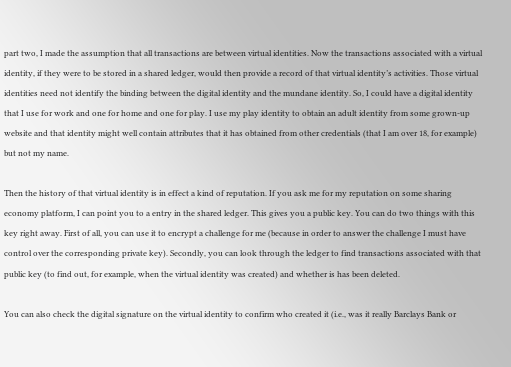part two, I made the assumption that all transactions are between virtual identities. Now the transactions associated with a virtual identity, if they were to be stored in a shared ledger, would then provide a record of that virtual identity’s activities. Those virtual identities need not identify the binding between the digital identity and the mundane identity. So, I could have a digital identity that I use for work and one for home and one for play. I use my play identity to obtain an adult identity from some grown-up website and that identity might well contain attributes that it has obtained from other credentials (that I am over 18, for example) but not my name.

Then the history of that virtual identity is in effect a kind of reputation. If you ask me for my reputation on some sharing economy platform, I can point you to a entry in the shared ledger. This gives you a public key. You can do two things with this key right away. First of all, you can use it to encrypt a challenge for me (because in order to answer the challenge I must have control over the corresponding private key). Secondly, you can look through the ledger to find transactions associated with that public key (to find out, for example, when the virtual identity was created) and whether is has been deleted.

You can also check the digital signature on the virtual identity to confirm who created it (i.e., was it really Barclays Bank or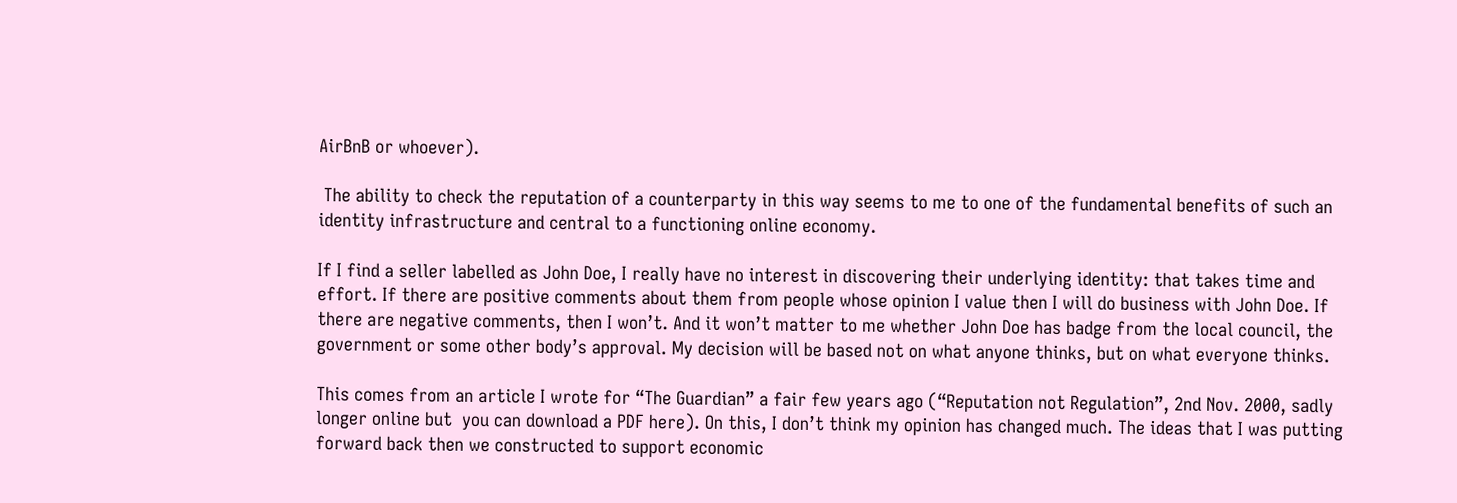AirBnB or whoever).

 The ability to check the reputation of a counterparty in this way seems to me to one of the fundamental benefits of such an identity infrastructure and central to a functioning online economy.

If I find a seller labelled as John Doe, I really have no interest in discovering their underlying identity: that takes time and effort. If there are positive comments about them from people whose opinion I value then I will do business with John Doe. If there are negative comments, then I won’t. And it won’t matter to me whether John Doe has badge from the local council, the government or some other body’s approval. My decision will be based not on what anyone thinks, but on what everyone thinks.

This comes from an article I wrote for “The Guardian” a fair few years ago (“Reputation not Regulation”, 2nd Nov. 2000, sadly longer online but  you can download a PDF here). On this, I don’t think my opinion has changed much. The ideas that I was putting forward back then we constructed to support economic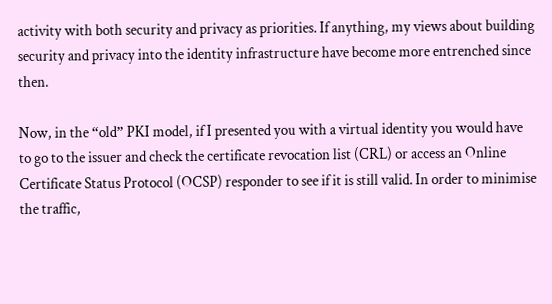activity with both security and privacy as priorities. If anything, my views about building security and privacy into the identity infrastructure have become more entrenched since then.

Now, in the “old” PKI model, if I presented you with a virtual identity you would have to go to the issuer and check the certificate revocation list (CRL) or access an Online Certificate Status Protocol (OCSP) responder to see if it is still valid. In order to minimise the traffic,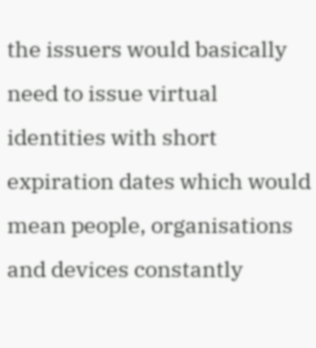the issuers would basically need to issue virtual identities with short expiration dates which would mean people, organisations and devices constantly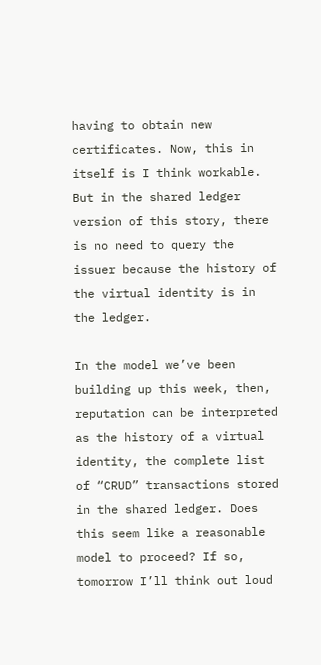having to obtain new certificates. Now, this in itself is I think workable. But in the shared ledger version of this story, there is no need to query the issuer because the history of the virtual identity is in the ledger.

In the model we’ve been building up this week, then, reputation can be interpreted as the history of a virtual identity, the complete list of “CRUD” transactions stored in the shared ledger. Does this seem like a reasonable model to proceed? If so, tomorrow I’ll think out loud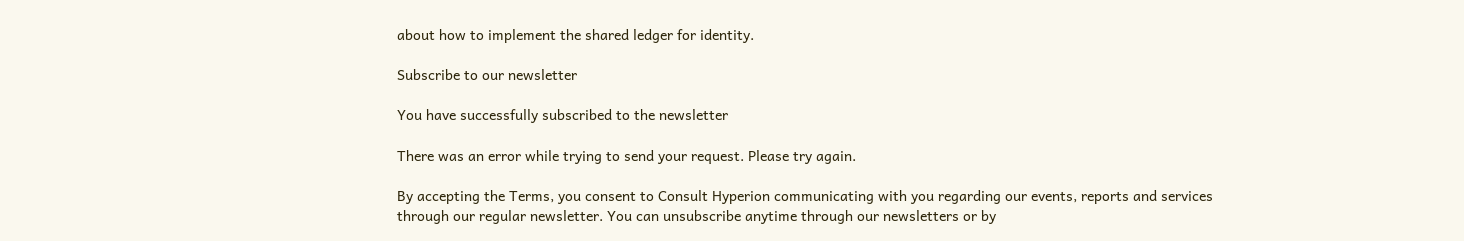about how to implement the shared ledger for identity.

Subscribe to our newsletter

You have successfully subscribed to the newsletter

There was an error while trying to send your request. Please try again.

By accepting the Terms, you consent to Consult Hyperion communicating with you regarding our events, reports and services through our regular newsletter. You can unsubscribe anytime through our newsletters or by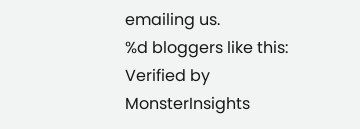emailing us.
%d bloggers like this:
Verified by MonsterInsights